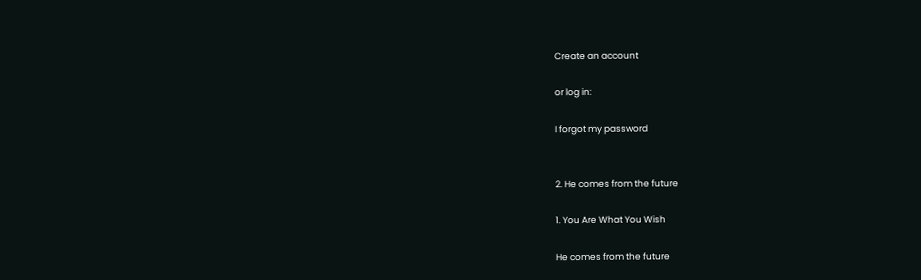Create an account

or log in:

I forgot my password


2. He comes from the future

1. You Are What You Wish

He comes from the future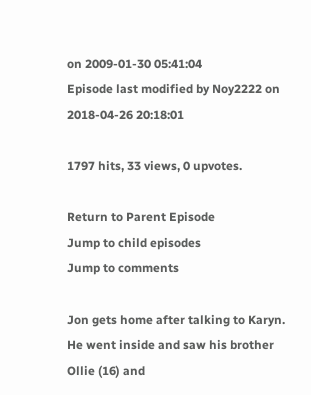on 2009-01-30 05:41:04
Episode last modified by Noy2222 on 2018-04-26 20:18:01

1797 hits, 33 views, 0 upvotes.

Return to Parent Episode
Jump to child episodes
Jump to comments

Jon gets home after talking to Karyn. He went inside and saw his brother Ollie (16) and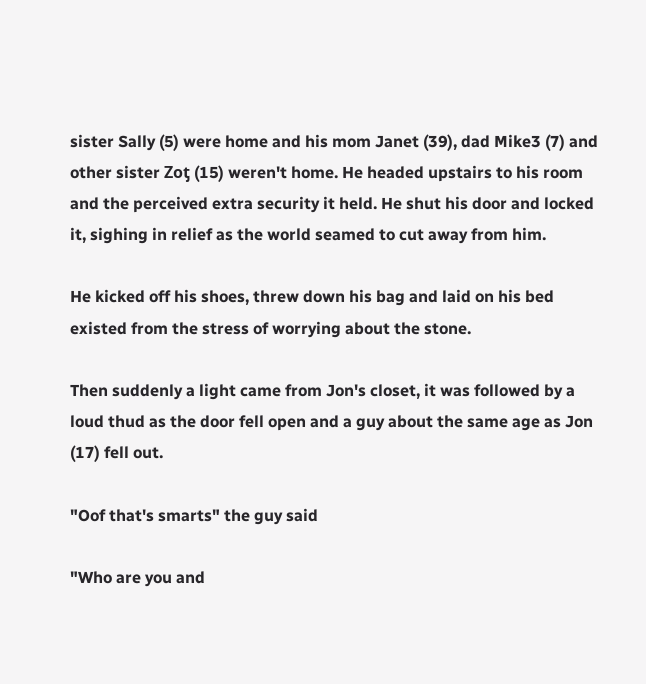sister Sally (5) were home and his mom Janet (39), dad Mike3 (7) and other sister Zoƫ (15) weren't home. He headed upstairs to his room and the perceived extra security it held. He shut his door and locked it, sighing in relief as the world seamed to cut away from him.

He kicked off his shoes, threw down his bag and laid on his bed existed from the stress of worrying about the stone.

Then suddenly a light came from Jon's closet, it was followed by a loud thud as the door fell open and a guy about the same age as Jon (17) fell out.

"Oof that's smarts" the guy said

"Who are you and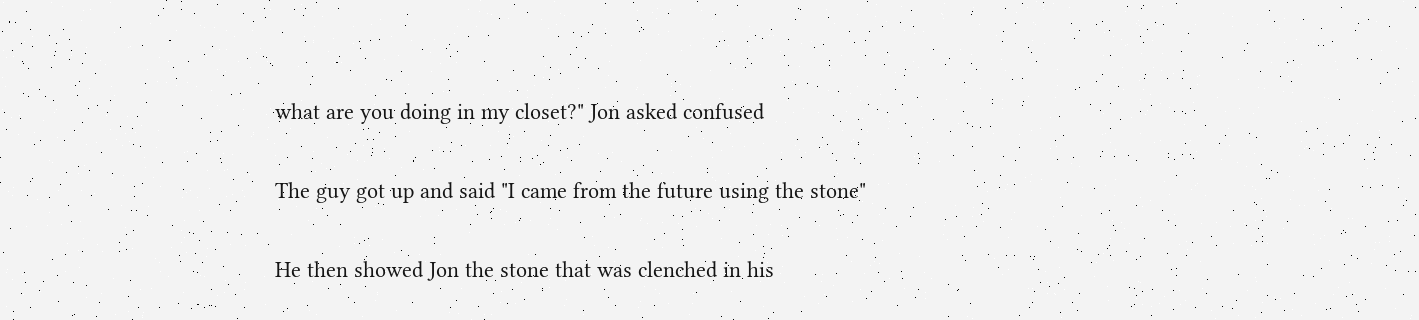what are you doing in my closet?" Jon asked confused

The guy got up and said "I came from the future using the stone"

He then showed Jon the stone that was clenched in his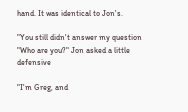hand. It was identical to Jon's.

"You still didn't answer my question "Who are you?" Jon asked a little defensive

"I'm Greg, and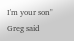I'm your son" Greg said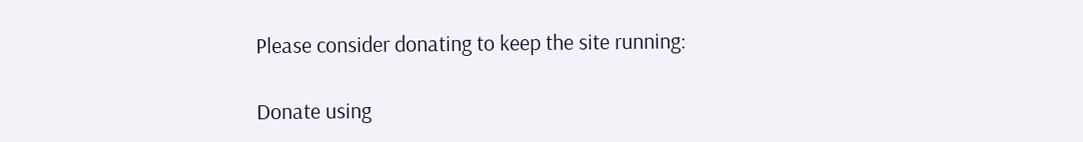Please consider donating to keep the site running:

Donate using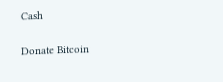Cash

Donate Bitcoin